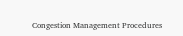Congestion Management Procedures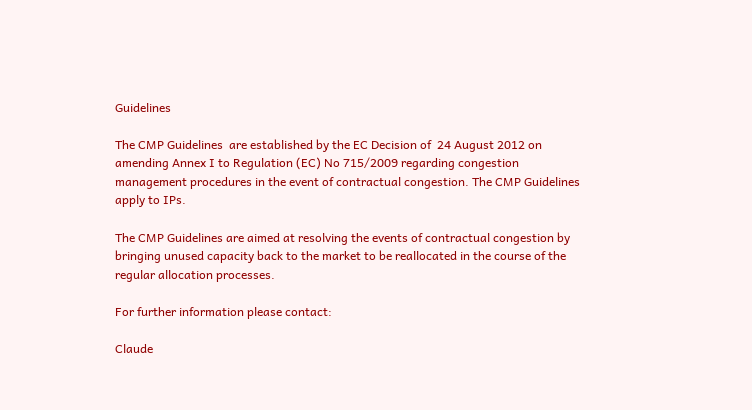Guidelines

The CMP Guidelines  are established by the EC Decision of  24 August 2012 on amending Annex I to Regulation (EC) No 715/2009 regarding congestion management procedures in the event of contractual congestion. The CMP Guidelines apply to IPs.

The CMP Guidelines are aimed at resolving the events of contractual congestion by bringing unused capacity back to the market to be reallocated in the course of the regular allocation processes.

For further information please contact:

Claude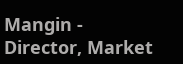Mangin - Director, Market